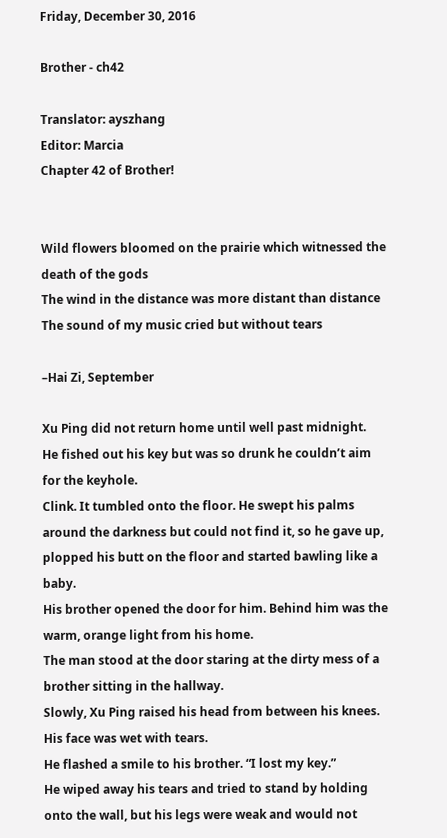Friday, December 30, 2016

Brother - ch42

Translator: ayszhang
Editor: Marcia
Chapter 42 of Brother!


Wild flowers bloomed on the prairie which witnessed the death of the gods
The wind in the distance was more distant than distance
The sound of my music cried but without tears

–Hai Zi, September

Xu Ping did not return home until well past midnight.
He fished out his key but was so drunk he couldn’t aim for the keyhole.
Clink. It tumbled onto the floor. He swept his palms around the darkness but could not find it, so he gave up, plopped his butt on the floor and started bawling like a baby.
His brother opened the door for him. Behind him was the warm, orange light from his home.
The man stood at the door staring at the dirty mess of a brother sitting in the hallway.
Slowly, Xu Ping raised his head from between his knees. His face was wet with tears.
He flashed a smile to his brother. “I lost my key.”
He wiped away his tears and tried to stand by holding onto the wall, but his legs were weak and would not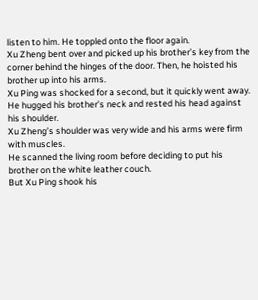listen to him. He toppled onto the floor again.
Xu Zheng bent over and picked up his brother’s key from the corner behind the hinges of the door. Then, he hoisted his brother up into his arms.
Xu Ping was shocked for a second, but it quickly went away. He hugged his brother’s neck and rested his head against his shoulder.
Xu Zheng’s shoulder was very wide and his arms were firm with muscles.
He scanned the living room before deciding to put his brother on the white leather couch.
But Xu Ping shook his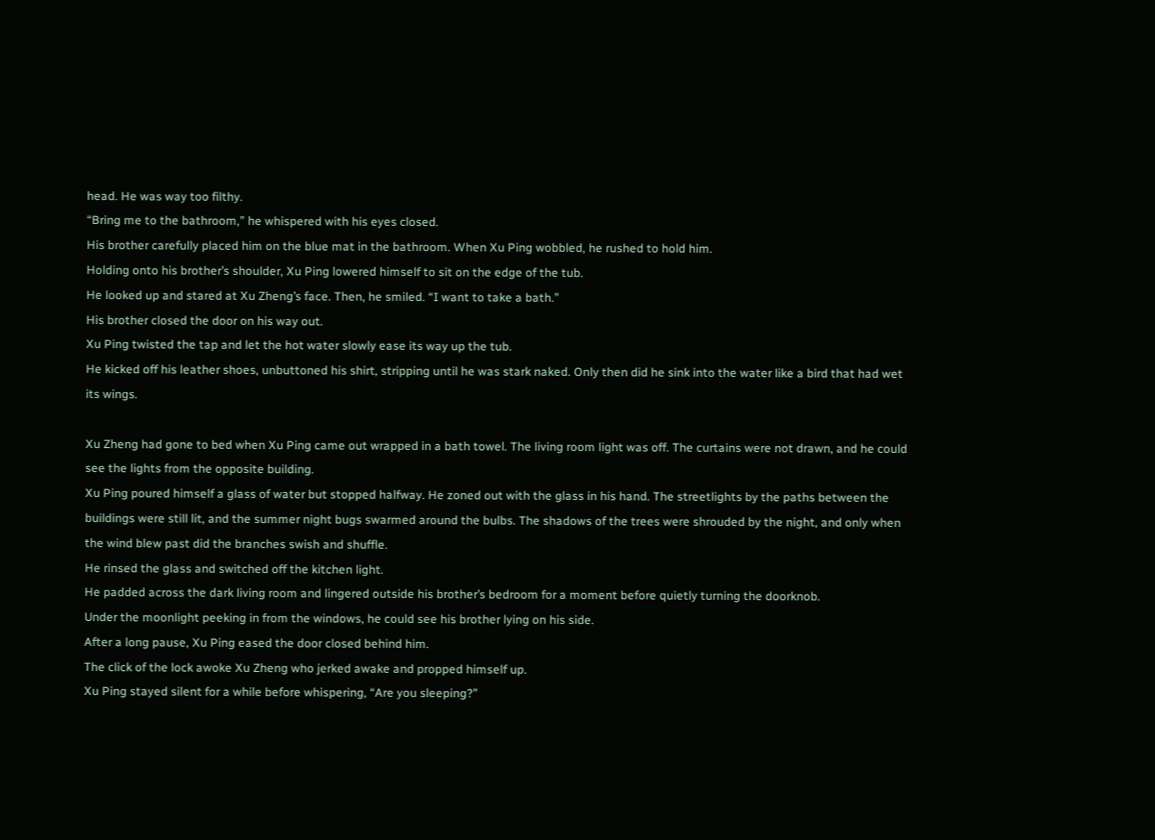head. He was way too filthy.
“Bring me to the bathroom,” he whispered with his eyes closed.
His brother carefully placed him on the blue mat in the bathroom. When Xu Ping wobbled, he rushed to hold him.
Holding onto his brother’s shoulder, Xu Ping lowered himself to sit on the edge of the tub.
He looked up and stared at Xu Zheng’s face. Then, he smiled. “I want to take a bath.”
His brother closed the door on his way out.
Xu Ping twisted the tap and let the hot water slowly ease its way up the tub.
He kicked off his leather shoes, unbuttoned his shirt, stripping until he was stark naked. Only then did he sink into the water like a bird that had wet its wings.

Xu Zheng had gone to bed when Xu Ping came out wrapped in a bath towel. The living room light was off. The curtains were not drawn, and he could see the lights from the opposite building.
Xu Ping poured himself a glass of water but stopped halfway. He zoned out with the glass in his hand. The streetlights by the paths between the buildings were still lit, and the summer night bugs swarmed around the bulbs. The shadows of the trees were shrouded by the night, and only when the wind blew past did the branches swish and shuffle.
He rinsed the glass and switched off the kitchen light.
He padded across the dark living room and lingered outside his brother’s bedroom for a moment before quietly turning the doorknob.
Under the moonlight peeking in from the windows, he could see his brother lying on his side.
After a long pause, Xu Ping eased the door closed behind him.
The click of the lock awoke Xu Zheng who jerked awake and propped himself up.
Xu Ping stayed silent for a while before whispering, “Are you sleeping?”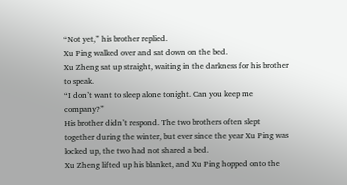“Not yet,” his brother replied.
Xu Ping walked over and sat down on the bed.
Xu Zheng sat up straight, waiting in the darkness for his brother to speak.
“I don’t want to sleep alone tonight. Can you keep me company?”
His brother didn’t respond. The two brothers often slept together during the winter, but ever since the year Xu Ping was locked up, the two had not shared a bed.
Xu Zheng lifted up his blanket, and Xu Ping hopped onto the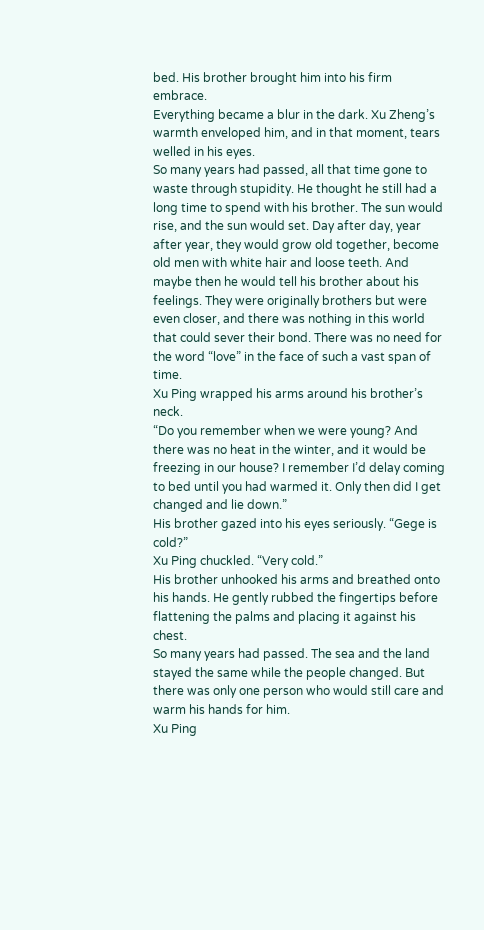bed. His brother brought him into his firm embrace.
Everything became a blur in the dark. Xu Zheng’s warmth enveloped him, and in that moment, tears welled in his eyes.
So many years had passed, all that time gone to waste through stupidity. He thought he still had a long time to spend with his brother. The sun would rise, and the sun would set. Day after day, year after year, they would grow old together, become old men with white hair and loose teeth. And maybe then he would tell his brother about his feelings. They were originally brothers but were even closer, and there was nothing in this world that could sever their bond. There was no need for the word “love” in the face of such a vast span of time.
Xu Ping wrapped his arms around his brother’s neck.
“Do you remember when we were young? And there was no heat in the winter, and it would be freezing in our house? I remember I’d delay coming to bed until you had warmed it. Only then did I get changed and lie down.”
His brother gazed into his eyes seriously. “Gege is cold?”
Xu Ping chuckled. “Very cold.”
His brother unhooked his arms and breathed onto his hands. He gently rubbed the fingertips before flattening the palms and placing it against his chest.
So many years had passed. The sea and the land stayed the same while the people changed. But there was only one person who would still care and warm his hands for him.
Xu Ping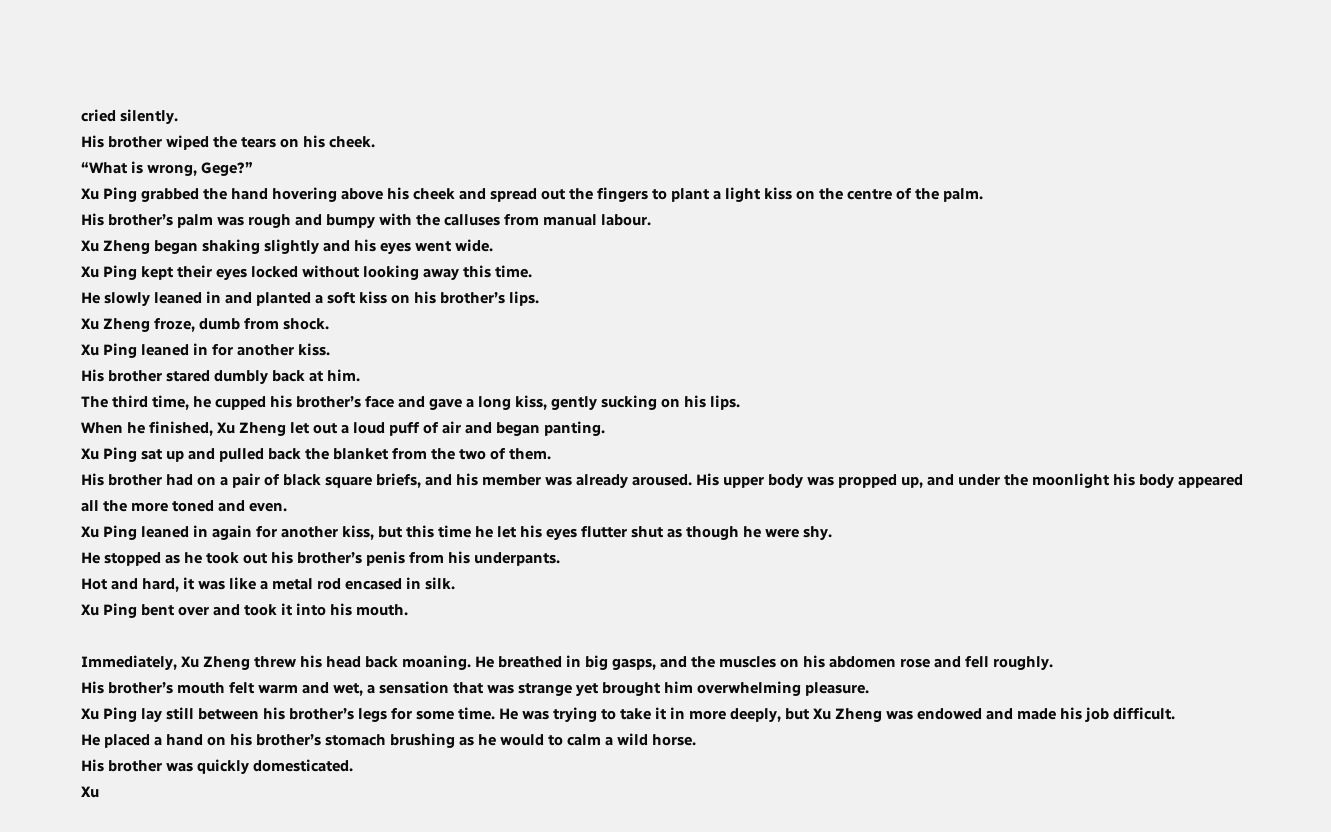cried silently.
His brother wiped the tears on his cheek.
“What is wrong, Gege?”
Xu Ping grabbed the hand hovering above his cheek and spread out the fingers to plant a light kiss on the centre of the palm.
His brother’s palm was rough and bumpy with the calluses from manual labour.
Xu Zheng began shaking slightly and his eyes went wide.
Xu Ping kept their eyes locked without looking away this time.
He slowly leaned in and planted a soft kiss on his brother’s lips.
Xu Zheng froze, dumb from shock.
Xu Ping leaned in for another kiss.
His brother stared dumbly back at him.
The third time, he cupped his brother’s face and gave a long kiss, gently sucking on his lips.
When he finished, Xu Zheng let out a loud puff of air and began panting.
Xu Ping sat up and pulled back the blanket from the two of them.
His brother had on a pair of black square briefs, and his member was already aroused. His upper body was propped up, and under the moonlight his body appeared all the more toned and even.
Xu Ping leaned in again for another kiss, but this time he let his eyes flutter shut as though he were shy.
He stopped as he took out his brother’s penis from his underpants.
Hot and hard, it was like a metal rod encased in silk.
Xu Ping bent over and took it into his mouth.

Immediately, Xu Zheng threw his head back moaning. He breathed in big gasps, and the muscles on his abdomen rose and fell roughly.
His brother’s mouth felt warm and wet, a sensation that was strange yet brought him overwhelming pleasure.
Xu Ping lay still between his brother’s legs for some time. He was trying to take it in more deeply, but Xu Zheng was endowed and made his job difficult.
He placed a hand on his brother’s stomach brushing as he would to calm a wild horse.
His brother was quickly domesticated.
Xu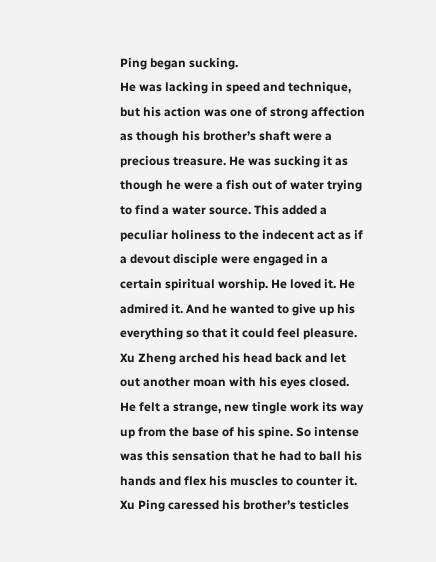Ping began sucking.
He was lacking in speed and technique, but his action was one of strong affection as though his brother’s shaft were a precious treasure. He was sucking it as though he were a fish out of water trying to find a water source. This added a peculiar holiness to the indecent act as if a devout disciple were engaged in a certain spiritual worship. He loved it. He admired it. And he wanted to give up his everything so that it could feel pleasure.
Xu Zheng arched his head back and let out another moan with his eyes closed. He felt a strange, new tingle work its way up from the base of his spine. So intense was this sensation that he had to ball his hands and flex his muscles to counter it.
Xu Ping caressed his brother’s testicles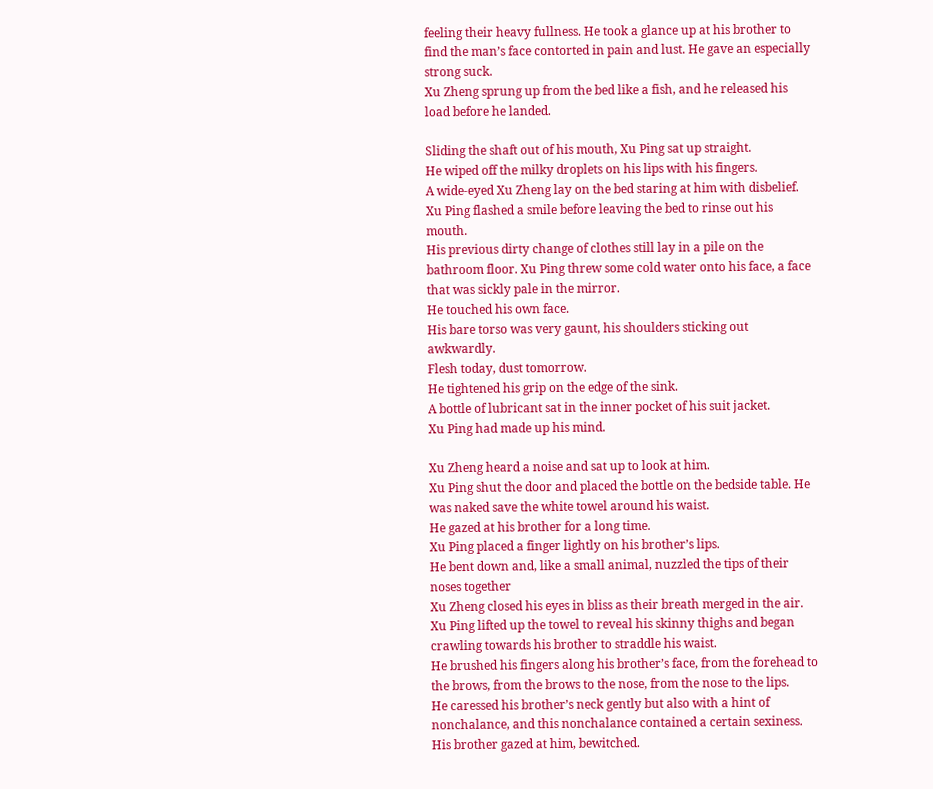feeling their heavy fullness. He took a glance up at his brother to find the man’s face contorted in pain and lust. He gave an especially strong suck.
Xu Zheng sprung up from the bed like a fish, and he released his load before he landed.

Sliding the shaft out of his mouth, Xu Ping sat up straight.
He wiped off the milky droplets on his lips with his fingers.
A wide-eyed Xu Zheng lay on the bed staring at him with disbelief.
Xu Ping flashed a smile before leaving the bed to rinse out his mouth.
His previous dirty change of clothes still lay in a pile on the bathroom floor. Xu Ping threw some cold water onto his face, a face that was sickly pale in the mirror.
He touched his own face.
His bare torso was very gaunt, his shoulders sticking out awkwardly.
Flesh today, dust tomorrow.
He tightened his grip on the edge of the sink.
A bottle of lubricant sat in the inner pocket of his suit jacket.
Xu Ping had made up his mind.

Xu Zheng heard a noise and sat up to look at him.
Xu Ping shut the door and placed the bottle on the bedside table. He was naked save the white towel around his waist.
He gazed at his brother for a long time.
Xu Ping placed a finger lightly on his brother’s lips.
He bent down and, like a small animal, nuzzled the tips of their noses together
Xu Zheng closed his eyes in bliss as their breath merged in the air.
Xu Ping lifted up the towel to reveal his skinny thighs and began crawling towards his brother to straddle his waist.
He brushed his fingers along his brother’s face, from the forehead to the brows, from the brows to the nose, from the nose to the lips.
He caressed his brother’s neck gently but also with a hint of nonchalance, and this nonchalance contained a certain sexiness.
His brother gazed at him, bewitched.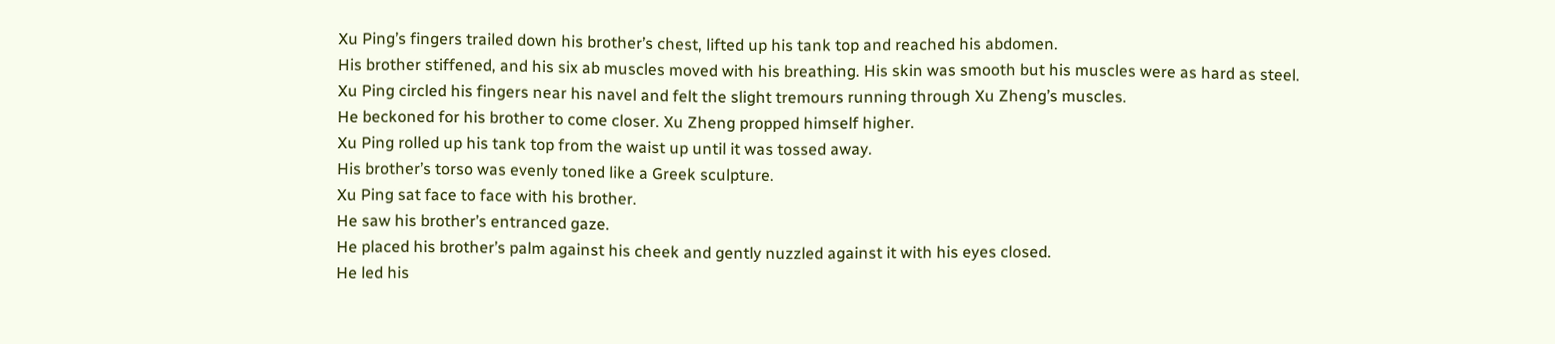Xu Ping’s fingers trailed down his brother’s chest, lifted up his tank top and reached his abdomen.
His brother stiffened, and his six ab muscles moved with his breathing. His skin was smooth but his muscles were as hard as steel.
Xu Ping circled his fingers near his navel and felt the slight tremours running through Xu Zheng’s muscles.
He beckoned for his brother to come closer. Xu Zheng propped himself higher.
Xu Ping rolled up his tank top from the waist up until it was tossed away.
His brother’s torso was evenly toned like a Greek sculpture.
Xu Ping sat face to face with his brother.
He saw his brother’s entranced gaze.
He placed his brother’s palm against his cheek and gently nuzzled against it with his eyes closed.
He led his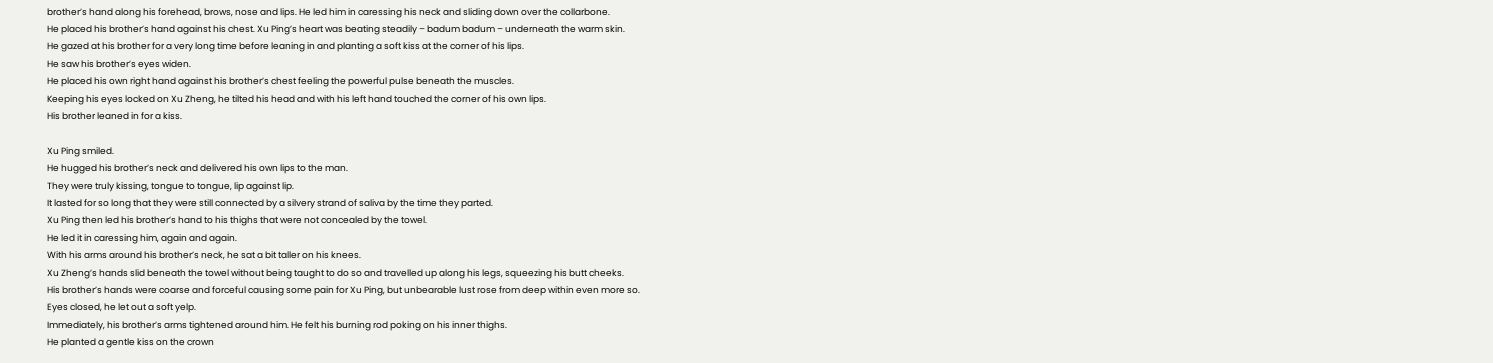brother’s hand along his forehead, brows, nose and lips. He led him in caressing his neck and sliding down over the collarbone.
He placed his brother’s hand against his chest. Xu Ping’s heart was beating steadily – badum badum – underneath the warm skin.
He gazed at his brother for a very long time before leaning in and planting a soft kiss at the corner of his lips.
He saw his brother’s eyes widen.
He placed his own right hand against his brother’s chest feeling the powerful pulse beneath the muscles.
Keeping his eyes locked on Xu Zheng, he tilted his head and with his left hand touched the corner of his own lips.
His brother leaned in for a kiss.

Xu Ping smiled.
He hugged his brother’s neck and delivered his own lips to the man.
They were truly kissing, tongue to tongue, lip against lip.
It lasted for so long that they were still connected by a silvery strand of saliva by the time they parted.
Xu Ping then led his brother’s hand to his thighs that were not concealed by the towel.
He led it in caressing him, again and again.
With his arms around his brother’s neck, he sat a bit taller on his knees.
Xu Zheng’s hands slid beneath the towel without being taught to do so and travelled up along his legs, squeezing his butt cheeks.
His brother’s hands were coarse and forceful causing some pain for Xu Ping, but unbearable lust rose from deep within even more so.
Eyes closed, he let out a soft yelp.
Immediately, his brother’s arms tightened around him. He felt his burning rod poking on his inner thighs.
He planted a gentle kiss on the crown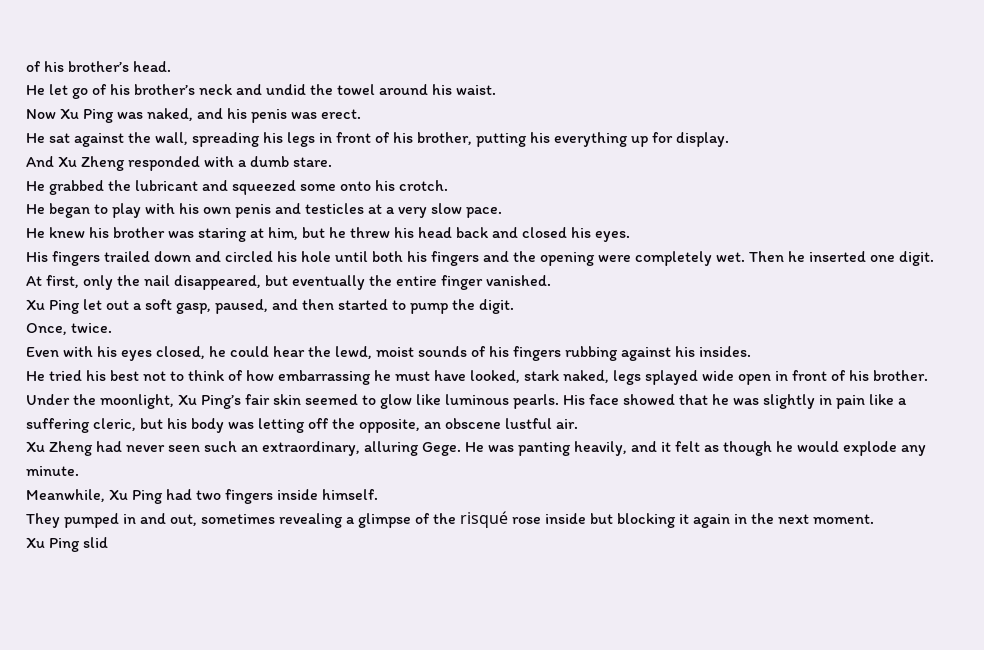of his brother’s head.
He let go of his brother’s neck and undid the towel around his waist.
Now Xu Ping was naked, and his penis was erect.
He sat against the wall, spreading his legs in front of his brother, putting his everything up for display.
And Xu Zheng responded with a dumb stare.
He grabbed the lubricant and squeezed some onto his crotch.
He began to play with his own penis and testicles at a very slow pace.
He knew his brother was staring at him, but he threw his head back and closed his eyes.
His fingers trailed down and circled his hole until both his fingers and the opening were completely wet. Then he inserted one digit.
At first, only the nail disappeared, but eventually the entire finger vanished.
Xu Ping let out a soft gasp, paused, and then started to pump the digit.
Once, twice.
Even with his eyes closed, he could hear the lewd, moist sounds of his fingers rubbing against his insides.
He tried his best not to think of how embarrassing he must have looked, stark naked, legs splayed wide open in front of his brother.
Under the moonlight, Xu Ping’s fair skin seemed to glow like luminous pearls. His face showed that he was slightly in pain like a suffering cleric, but his body was letting off the opposite, an obscene lustful air.
Xu Zheng had never seen such an extraordinary, alluring Gege. He was panting heavily, and it felt as though he would explode any minute.
Meanwhile, Xu Ping had two fingers inside himself.
They pumped in and out, sometimes revealing a glimpse of the risqué rose inside but blocking it again in the next moment.
Xu Ping slid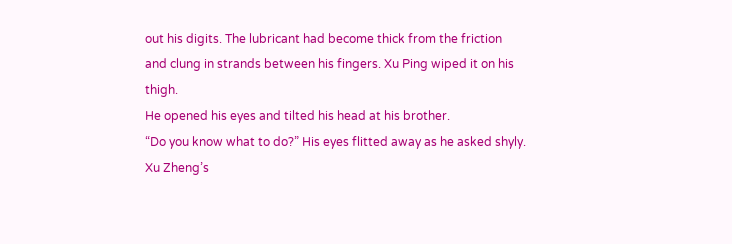out his digits. The lubricant had become thick from the friction and clung in strands between his fingers. Xu Ping wiped it on his thigh.
He opened his eyes and tilted his head at his brother.
“Do you know what to do?” His eyes flitted away as he asked shyly.
Xu Zheng’s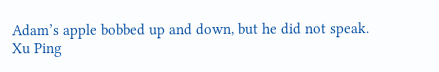Adam’s apple bobbed up and down, but he did not speak.
Xu Ping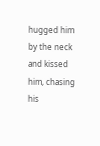hugged him by the neck and kissed him, chasing his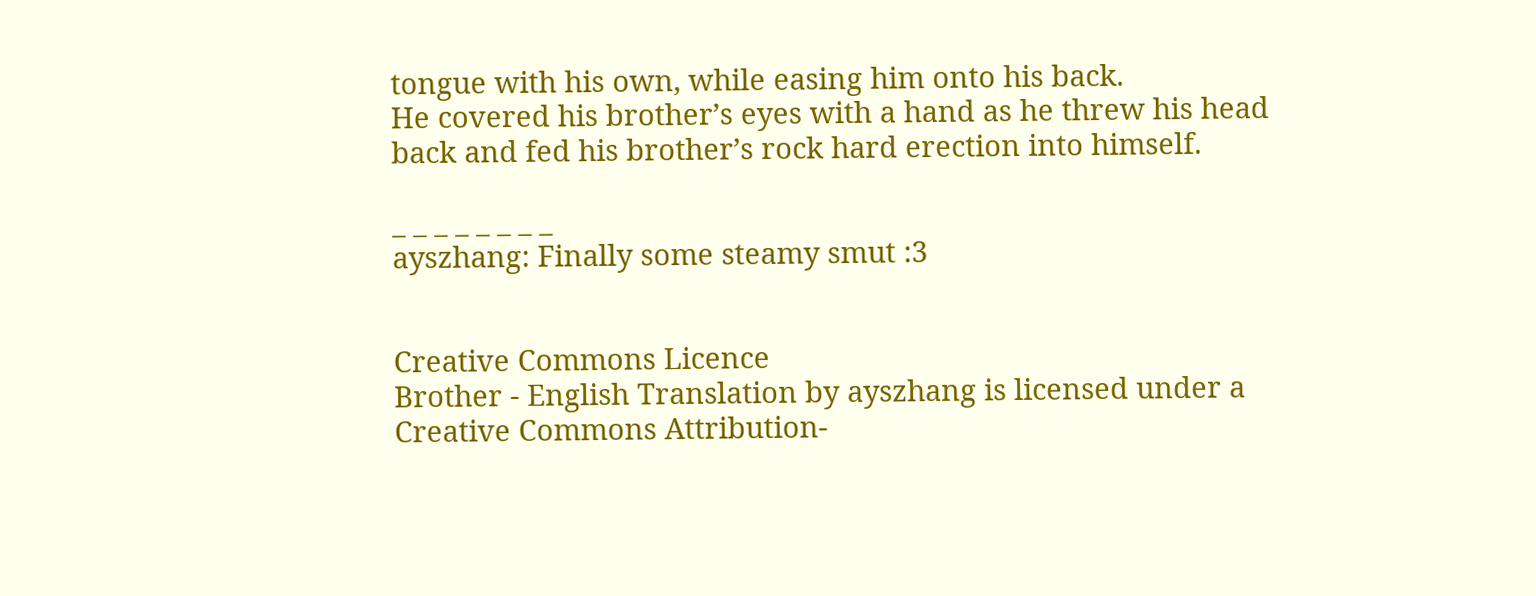tongue with his own, while easing him onto his back.
He covered his brother’s eyes with a hand as he threw his head back and fed his brother’s rock hard erection into himself.

_ _ _ _ _ _ _ _
ayszhang: Finally some steamy smut :3


Creative Commons Licence
Brother - English Translation by ayszhang is licensed under a Creative Commons Attribution-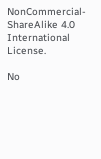NonCommercial-ShareAlike 4.0 International License.

No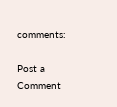comments:

Post a Comment